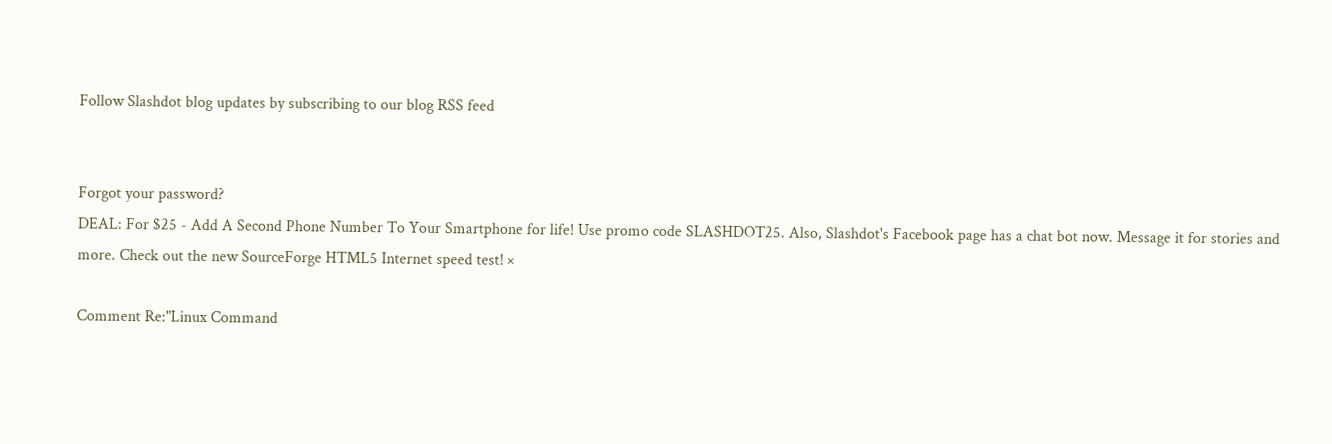Follow Slashdot blog updates by subscribing to our blog RSS feed


Forgot your password?
DEAL: For $25 - Add A Second Phone Number To Your Smartphone for life! Use promo code SLASHDOT25. Also, Slashdot's Facebook page has a chat bot now. Message it for stories and more. Check out the new SourceForge HTML5 Internet speed test! ×

Comment Re:"Linux Command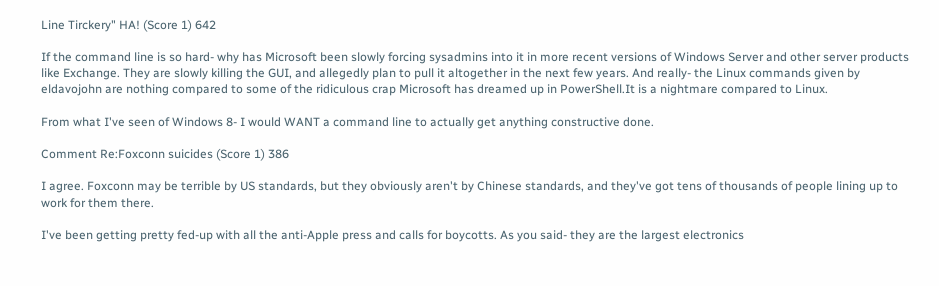Line Tirckery" HA! (Score 1) 642

If the command line is so hard- why has Microsoft been slowly forcing sysadmins into it in more recent versions of Windows Server and other server products like Exchange. They are slowly killing the GUI, and allegedly plan to pull it altogether in the next few years. And really- the Linux commands given by eldavojohn are nothing compared to some of the ridiculous crap Microsoft has dreamed up in PowerShell.It is a nightmare compared to Linux.

From what I've seen of Windows 8- I would WANT a command line to actually get anything constructive done.

Comment Re:Foxconn suicides (Score 1) 386

I agree. Foxconn may be terrible by US standards, but they obviously aren't by Chinese standards, and they've got tens of thousands of people lining up to work for them there.

I've been getting pretty fed-up with all the anti-Apple press and calls for boycotts. As you said- they are the largest electronics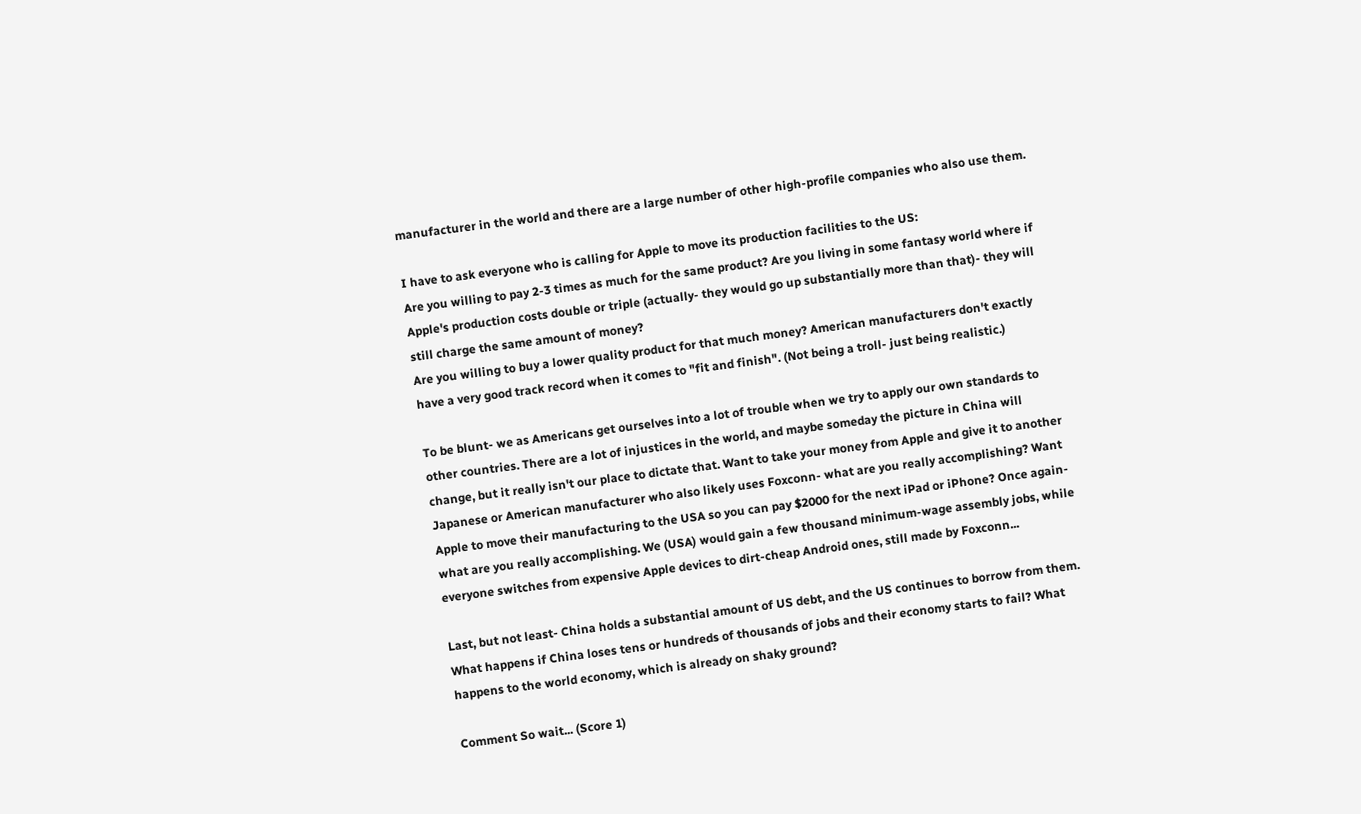manufacturer in the world and there are a large number of other high-profile companies who also use them.

I have to ask everyone who is calling for Apple to move its production facilities to the US:
Are you willing to pay 2-3 times as much for the same product? Are you living in some fantasy world where if Apple's production costs double or triple (actually- they would go up substantially more than that)- they will still charge the same amount of money?
Are you willing to buy a lower quality product for that much money? American manufacturers don't exactly have a very good track record when it comes to "fit and finish". (Not being a troll- just being realistic.)

To be blunt- we as Americans get ourselves into a lot of trouble when we try to apply our own standards to other countries. There are a lot of injustices in the world, and maybe someday the picture in China will change, but it really isn't our place to dictate that. Want to take your money from Apple and give it to another Japanese or American manufacturer who also likely uses Foxconn- what are you really accomplishing? Want Apple to move their manufacturing to the USA so you can pay $2000 for the next iPad or iPhone? Once again- what are you really accomplishing. We (USA) would gain a few thousand minimum-wage assembly jobs, while everyone switches from expensive Apple devices to dirt-cheap Android ones, still made by Foxconn...

Last, but not least- China holds a substantial amount of US debt, and the US continues to borrow from them. What happens if China loses tens or hundreds of thousands of jobs and their economy starts to fail? What happens to the world economy, which is already on shaky ground?

Comment So wait... (Score 1)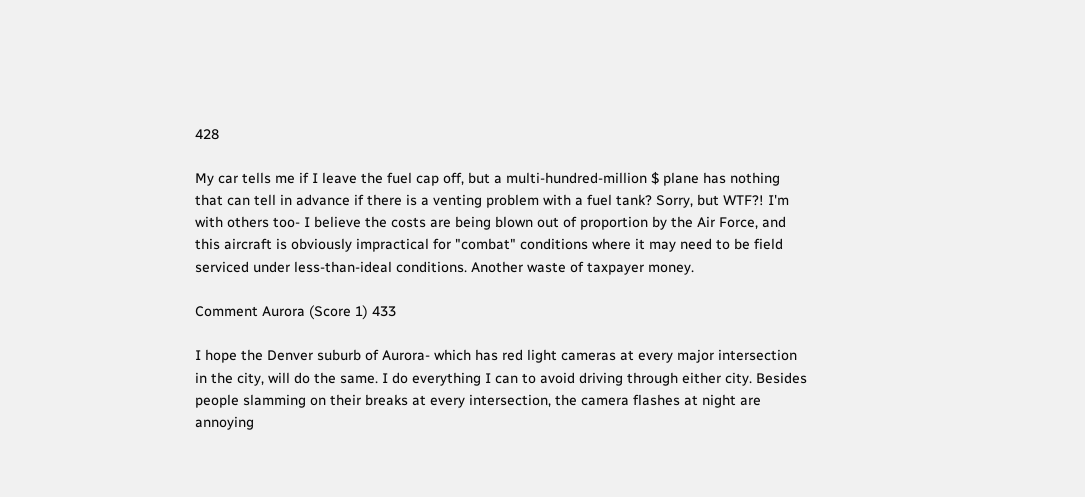428

My car tells me if I leave the fuel cap off, but a multi-hundred-million $ plane has nothing that can tell in advance if there is a venting problem with a fuel tank? Sorry, but WTF?! I'm with others too- I believe the costs are being blown out of proportion by the Air Force, and this aircraft is obviously impractical for "combat" conditions where it may need to be field serviced under less-than-ideal conditions. Another waste of taxpayer money.

Comment Aurora (Score 1) 433

I hope the Denver suburb of Aurora- which has red light cameras at every major intersection in the city, will do the same. I do everything I can to avoid driving through either city. Besides people slamming on their breaks at every intersection, the camera flashes at night are annoying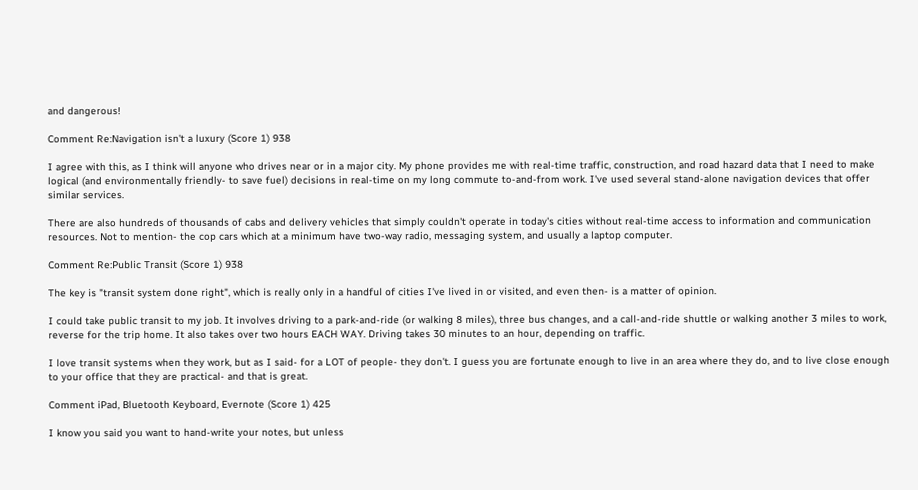and dangerous!

Comment Re:Navigation isn't a luxury (Score 1) 938

I agree with this, as I think will anyone who drives near or in a major city. My phone provides me with real-time traffic, construction, and road hazard data that I need to make logical (and environmentally friendly- to save fuel) decisions in real-time on my long commute to-and-from work. I've used several stand-alone navigation devices that offer similar services.

There are also hundreds of thousands of cabs and delivery vehicles that simply couldn't operate in today's cities without real-time access to information and communication resources. Not to mention- the cop cars which at a minimum have two-way radio, messaging system, and usually a laptop computer.

Comment Re:Public Transit (Score 1) 938

The key is "transit system done right", which is really only in a handful of cities I've lived in or visited, and even then- is a matter of opinion.

I could take public transit to my job. It involves driving to a park-and-ride (or walking 8 miles), three bus changes, and a call-and-ride shuttle or walking another 3 miles to work, reverse for the trip home. It also takes over two hours EACH WAY. Driving takes 30 minutes to an hour, depending on traffic.

I love transit systems when they work, but as I said- for a LOT of people- they don't. I guess you are fortunate enough to live in an area where they do, and to live close enough to your office that they are practical- and that is great.

Comment iPad, Bluetooth Keyboard, Evernote (Score 1) 425

I know you said you want to hand-write your notes, but unless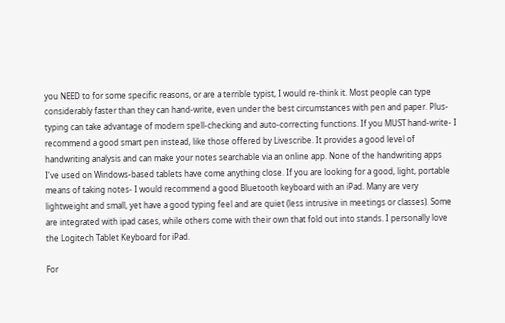you NEED to for some specific reasons, or are a terrible typist, I would re-think it. Most people can type considerably faster than they can hand-write, even under the best circumstances with pen and paper. Plus- typing can take advantage of modern spell-checking and auto-correcting functions. If you MUST hand-write- I recommend a good smart pen instead, like those offered by Livescribe. It provides a good level of handwriting analysis and can make your notes searchable via an online app. None of the handwriting apps I've used on Windows-based tablets have come anything close. If you are looking for a good, light, portable means of taking notes- I would recommend a good Bluetooth keyboard with an iPad. Many are very lightweight and small, yet have a good typing feel and are quiet (less intrusive in meetings or classes). Some are integrated with ipad cases, while others come with their own that fold out into stands. I personally love the Logitech Tablet Keyboard for iPad.

For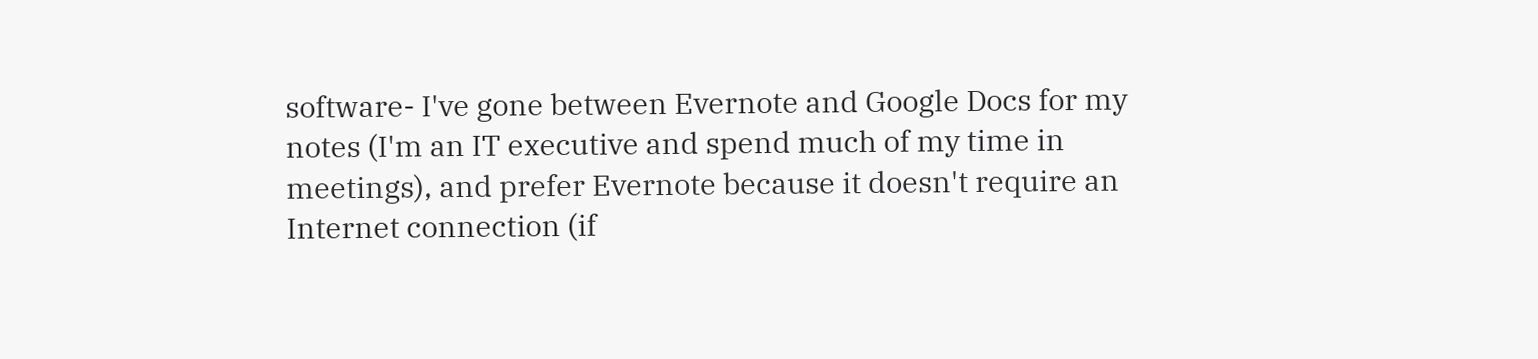software- I've gone between Evernote and Google Docs for my notes (I'm an IT executive and spend much of my time in meetings), and prefer Evernote because it doesn't require an Internet connection (if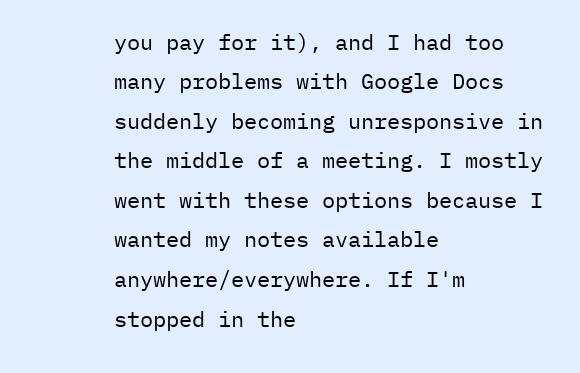you pay for it), and I had too many problems with Google Docs suddenly becoming unresponsive in the middle of a meeting. I mostly went with these options because I wanted my notes available anywhere/everywhere. If I'm stopped in the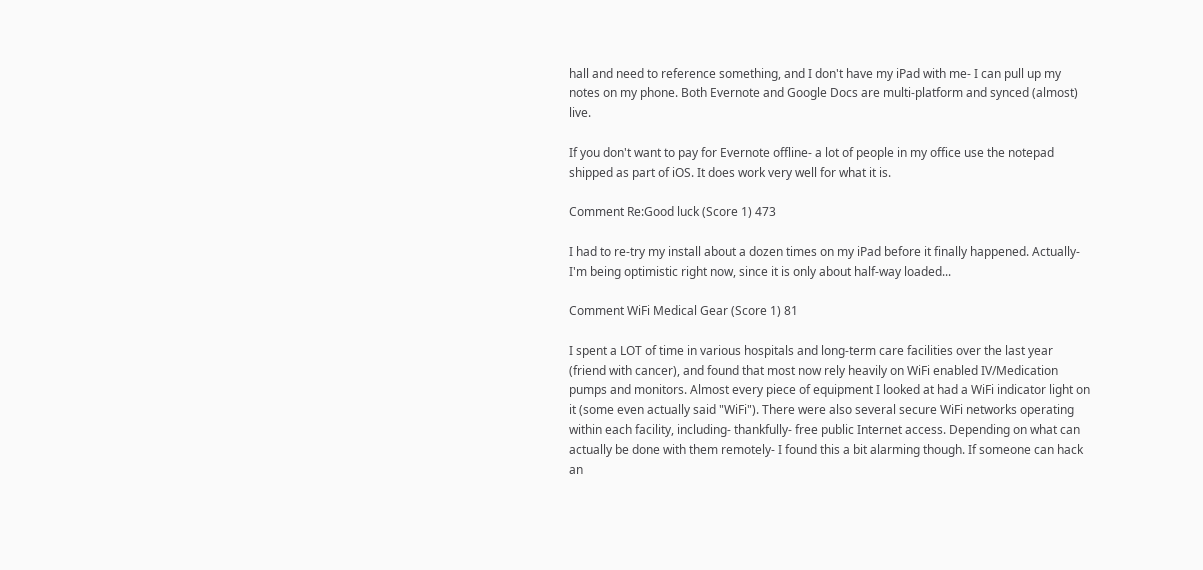hall and need to reference something, and I don't have my iPad with me- I can pull up my notes on my phone. Both Evernote and Google Docs are multi-platform and synced (almost) live.

If you don't want to pay for Evernote offline- a lot of people in my office use the notepad shipped as part of iOS. It does work very well for what it is.

Comment Re:Good luck (Score 1) 473

I had to re-try my install about a dozen times on my iPad before it finally happened. Actually- I'm being optimistic right now, since it is only about half-way loaded...

Comment WiFi Medical Gear (Score 1) 81

I spent a LOT of time in various hospitals and long-term care facilities over the last year (friend with cancer), and found that most now rely heavily on WiFi enabled IV/Medication pumps and monitors. Almost every piece of equipment I looked at had a WiFi indicator light on it (some even actually said "WiFi"). There were also several secure WiFi networks operating within each facility, including- thankfully- free public Internet access. Depending on what can actually be done with them remotely- I found this a bit alarming though. If someone can hack an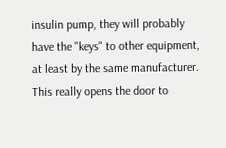insulin pump, they will probably have the "keys" to other equipment, at least by the same manufacturer. This really opens the door to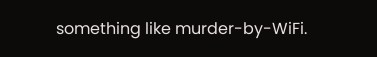something like murder-by-WiFi.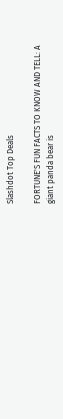Slashdot Top Deals

FORTUNE'S FUN FACTS TO KNOW AND TELL: A giant panda bear is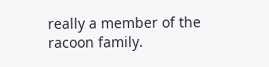really a member of the racoon family.